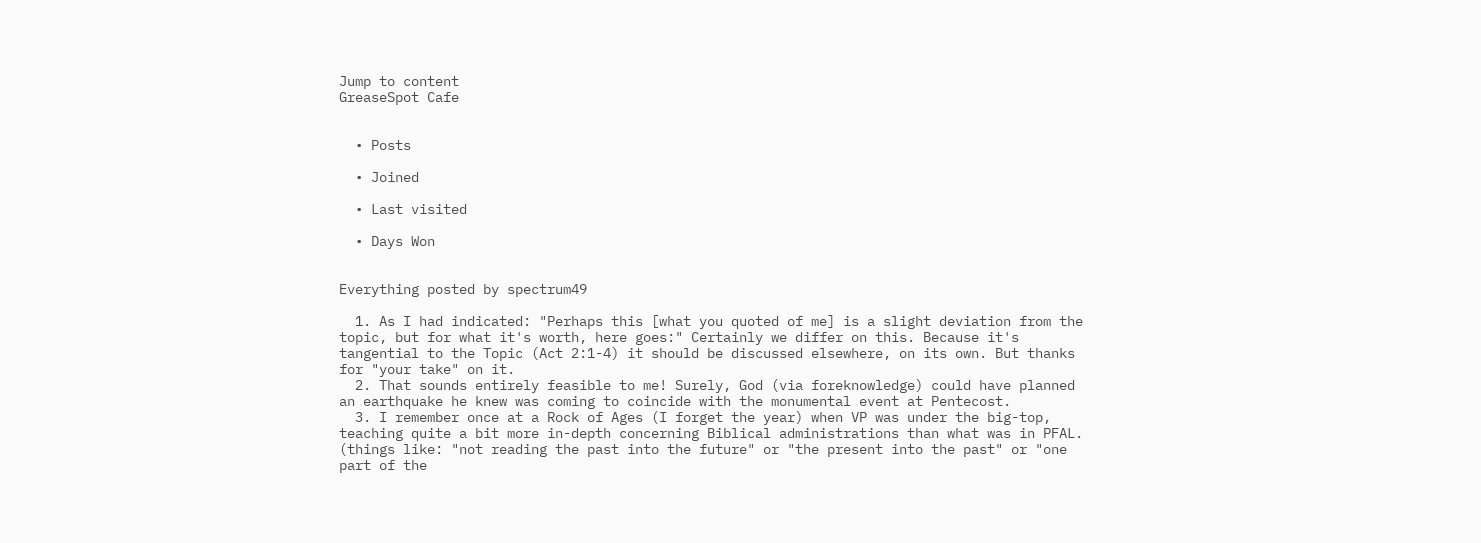Jump to content
GreaseSpot Cafe


  • Posts

  • Joined

  • Last visited

  • Days Won


Everything posted by spectrum49

  1. As I had indicated: "Perhaps this [what you quoted of me] is a slight deviation from the topic, but for what it's worth, here goes:" Certainly we differ on this. Because it's tangential to the Topic (Act 2:1-4) it should be discussed elsewhere, on its own. But thanks for "your take" on it.
  2. That sounds entirely feasible to me! Surely, God (via foreknowledge) could have planned an earthquake he knew was coming to coincide with the monumental event at Pentecost.
  3. I remember once at a Rock of Ages (I forget the year) when VP was under the big-top, teaching quite a bit more in-depth concerning Biblical administrations than what was in PFAL. (things like: "not reading the past into the future" or "the present into the past" or "one part of the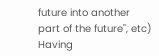future into another part of the future", etc) Having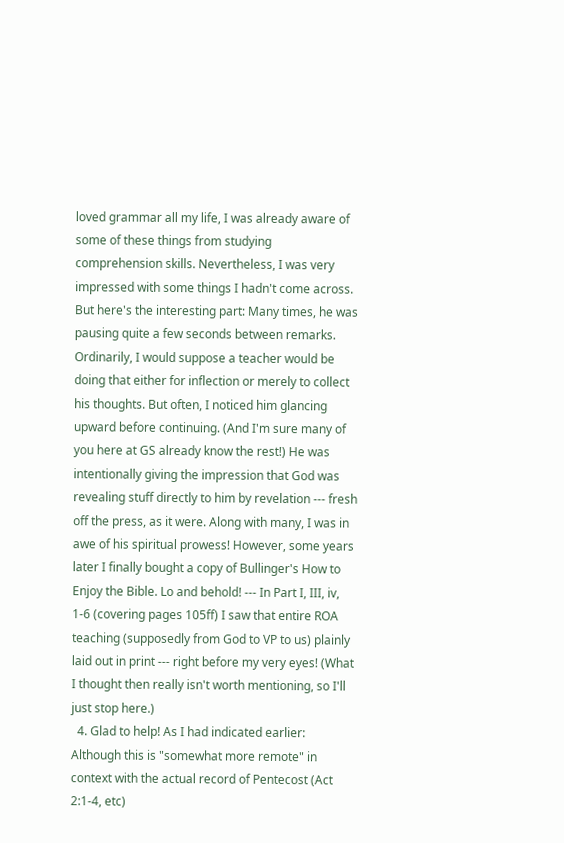loved grammar all my life, I was already aware of some of these things from studying comprehension skills. Nevertheless, I was very impressed with some things I hadn't come across. But here's the interesting part: Many times, he was pausing quite a few seconds between remarks. Ordinarily, I would suppose a teacher would be doing that either for inflection or merely to collect his thoughts. But often, I noticed him glancing upward before continuing. (And I'm sure many of you here at GS already know the rest!) He was intentionally giving the impression that God was revealing stuff directly to him by revelation --- fresh off the press, as it were. Along with many, I was in awe of his spiritual prowess! However, some years later I finally bought a copy of Bullinger's How to Enjoy the Bible. Lo and behold! --- In Part I, III, iv, 1-6 (covering pages 105ff) I saw that entire ROA teaching (supposedly from God to VP to us) plainly laid out in print --- right before my very eyes! (What I thought then really isn't worth mentioning, so I'll just stop here.)
  4. Glad to help! As I had indicated earlier: Although this is "somewhat more remote" in context with the actual record of Pentecost (Act 2:1-4, etc)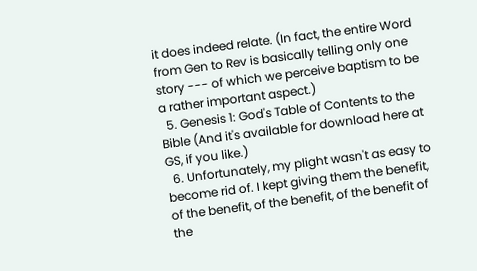it does indeed relate. (In fact, the entire Word from Gen to Rev is basically telling only one story --- of which we perceive baptism to be a rather important aspect.)
  5. Genesis 1: God's Table of Contents to the Bible (And it's available for download here at GS, if you like.)
  6. Unfortunately, my plight wasn't as easy to become rid of. I kept giving them the benefit, of the benefit, of the benefit, of the benefit of the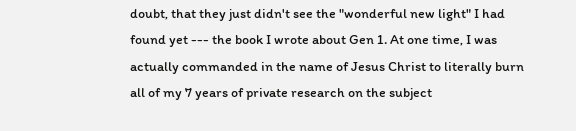doubt, that they just didn't see the "wonderful new light" I had found yet --- the book I wrote about Gen 1. At one time, I was actually commanded in the name of Jesus Christ to literally burn all of my 7 years of private research on the subject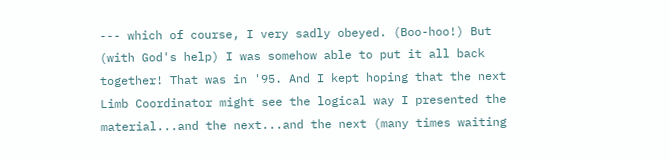--- which of course, I very sadly obeyed. (Boo-hoo!) But (with God's help) I was somehow able to put it all back together! That was in '95. And I kept hoping that the next Limb Coordinator might see the logical way I presented the material...and the next...and the next (many times waiting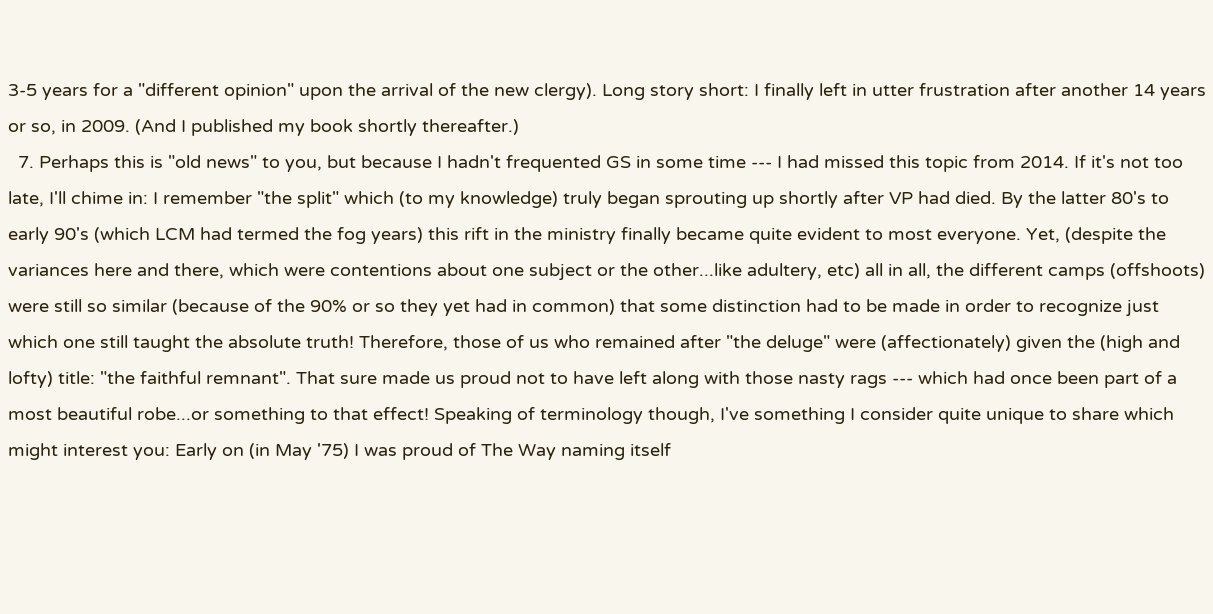3-5 years for a "different opinion" upon the arrival of the new clergy). Long story short: I finally left in utter frustration after another 14 years or so, in 2009. (And I published my book shortly thereafter.)
  7. Perhaps this is "old news" to you, but because I hadn't frequented GS in some time --- I had missed this topic from 2014. If it's not too late, I'll chime in: I remember "the split" which (to my knowledge) truly began sprouting up shortly after VP had died. By the latter 80's to early 90's (which LCM had termed the fog years) this rift in the ministry finally became quite evident to most everyone. Yet, (despite the variances here and there, which were contentions about one subject or the other...like adultery, etc) all in all, the different camps (offshoots) were still so similar (because of the 90% or so they yet had in common) that some distinction had to be made in order to recognize just which one still taught the absolute truth! Therefore, those of us who remained after "the deluge" were (affectionately) given the (high and lofty) title: "the faithful remnant". That sure made us proud not to have left along with those nasty rags --- which had once been part of a most beautiful robe...or something to that effect! Speaking of terminology though, I've something I consider quite unique to share which might interest you: Early on (in May '75) I was proud of The Way naming itself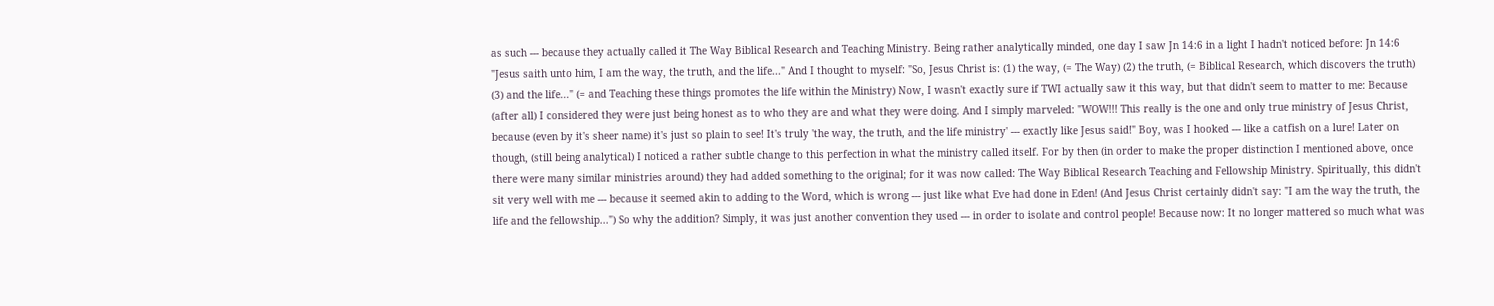as such --- because they actually called it The Way Biblical Research and Teaching Ministry. Being rather analytically minded, one day I saw Jn 14:6 in a light I hadn't noticed before: Jn 14:6 "Jesus saith unto him, I am the way, the truth, and the life..." And I thought to myself: "So, Jesus Christ is: (1) the way, (= The Way) (2) the truth, (= Biblical Research, which discovers the truth) (3) and the life..." (= and Teaching these things promotes the life within the Ministry) Now, I wasn't exactly sure if TWI actually saw it this way, but that didn't seem to matter to me: Because (after all) I considered they were just being honest as to who they are and what they were doing. And I simply marveled: "WOW!!! This really is the one and only true ministry of Jesus Christ, because (even by it's sheer name) it's just so plain to see! It's truly 'the way, the truth, and the life ministry' --- exactly like Jesus said!" Boy, was I hooked --- like a catfish on a lure! Later on though, (still being analytical) I noticed a rather subtle change to this perfection in what the ministry called itself. For by then (in order to make the proper distinction I mentioned above, once there were many similar ministries around) they had added something to the original; for it was now called: The Way Biblical Research Teaching and Fellowship Ministry. Spiritually, this didn't sit very well with me --- because it seemed akin to adding to the Word, which is wrong --- just like what Eve had done in Eden! (And Jesus Christ certainly didn't say: "I am the way the truth, the life and the fellowship...") So why the addition? Simply, it was just another convention they used --- in order to isolate and control people! Because now: It no longer mattered so much what was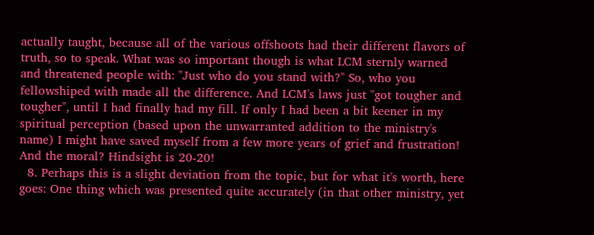actually taught, because all of the various offshoots had their different flavors of truth, so to speak. What was so important though is what LCM sternly warned and threatened people with: "Just who do you stand with?" So, who you fellowshiped with made all the difference. And LCM's laws just "got tougher and tougher", until I had finally had my fill. If only I had been a bit keener in my spiritual perception (based upon the unwarranted addition to the ministry's name) I might have saved myself from a few more years of grief and frustration! And the moral? Hindsight is 20-20!
  8. Perhaps this is a slight deviation from the topic, but for what it's worth, here goes: One thing which was presented quite accurately (in that other ministry, yet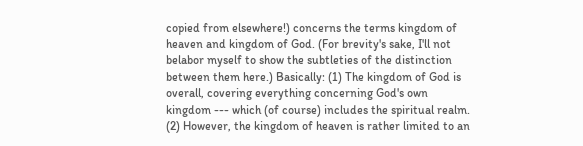copied from elsewhere!) concerns the terms kingdom of heaven and kingdom of God. (For brevity's sake, I'll not belabor myself to show the subtleties of the distinction between them here.) Basically: (1) The kingdom of God is overall, covering everything concerning God's own kingdom --- which (of course) includes the spiritual realm. (2) However, the kingdom of heaven is rather limited to an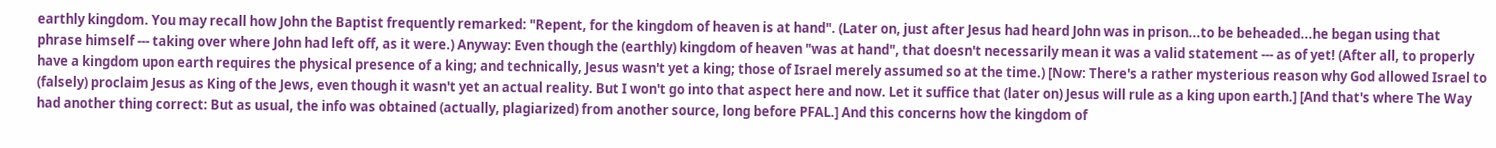earthly kingdom. You may recall how John the Baptist frequently remarked: "Repent, for the kingdom of heaven is at hand". (Later on, just after Jesus had heard John was in prison...to be beheaded...he began using that phrase himself --- taking over where John had left off, as it were.) Anyway: Even though the (earthly) kingdom of heaven "was at hand", that doesn't necessarily mean it was a valid statement --- as of yet! (After all, to properly have a kingdom upon earth requires the physical presence of a king; and technically, Jesus wasn't yet a king; those of Israel merely assumed so at the time.) [Now: There's a rather mysterious reason why God allowed Israel to (falsely) proclaim Jesus as King of the Jews, even though it wasn't yet an actual reality. But I won't go into that aspect here and now. Let it suffice that (later on) Jesus will rule as a king upon earth.] [And that's where The Way had another thing correct: But as usual, the info was obtained (actually, plagiarized) from another source, long before PFAL.] And this concerns how the kingdom of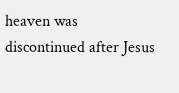heaven was discontinued after Jesus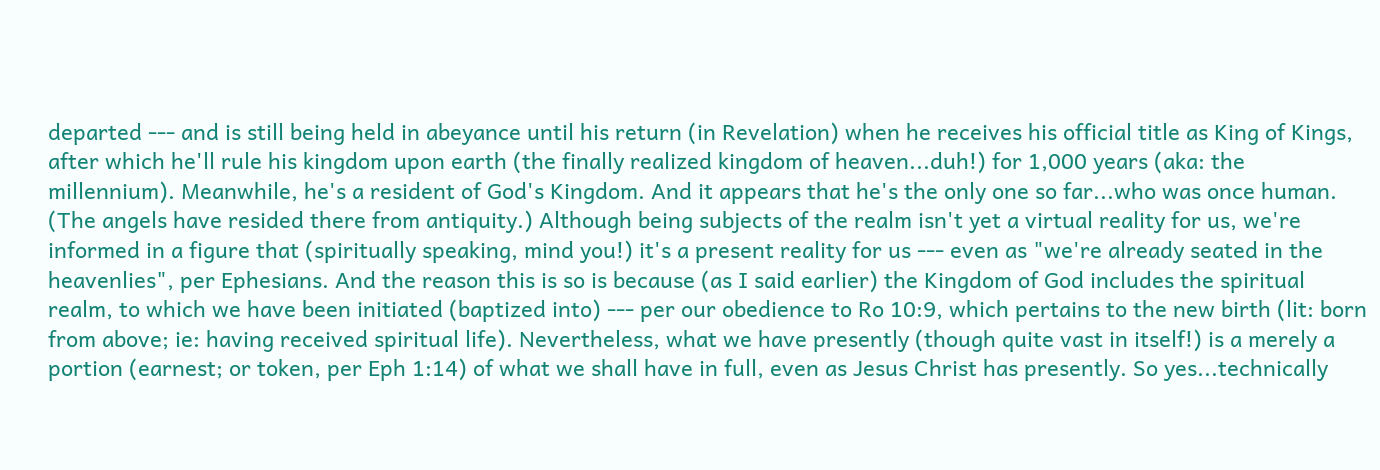departed --- and is still being held in abeyance until his return (in Revelation) when he receives his official title as King of Kings, after which he'll rule his kingdom upon earth (the finally realized kingdom of heaven...duh!) for 1,000 years (aka: the millennium). Meanwhile, he's a resident of God's Kingdom. And it appears that he's the only one so far...who was once human. (The angels have resided there from antiquity.) Although being subjects of the realm isn't yet a virtual reality for us, we're informed in a figure that (spiritually speaking, mind you!) it's a present reality for us --- even as "we're already seated in the heavenlies", per Ephesians. And the reason this is so is because (as I said earlier) the Kingdom of God includes the spiritual realm, to which we have been initiated (baptized into) --- per our obedience to Ro 10:9, which pertains to the new birth (lit: born from above; ie: having received spiritual life). Nevertheless, what we have presently (though quite vast in itself!) is a merely a portion (earnest; or token, per Eph 1:14) of what we shall have in full, even as Jesus Christ has presently. So yes...technically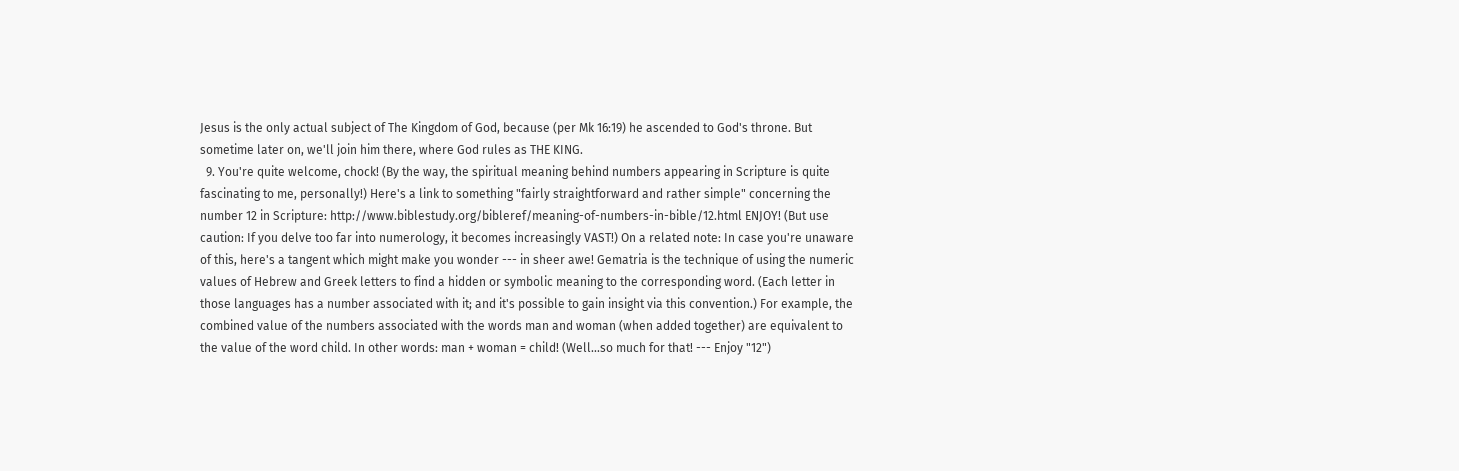Jesus is the only actual subject of The Kingdom of God, because (per Mk 16:19) he ascended to God's throne. But sometime later on, we'll join him there, where God rules as THE KING.
  9. You're quite welcome, chock! (By the way, the spiritual meaning behind numbers appearing in Scripture is quite fascinating to me, personally!) Here's a link to something "fairly straightforward and rather simple" concerning the number 12 in Scripture: http://www.biblestudy.org/bibleref/meaning-of-numbers-in-bible/12.html ENJOY! (But use caution: If you delve too far into numerology, it becomes increasingly VAST!) On a related note: In case you're unaware of this, here's a tangent which might make you wonder --- in sheer awe! Gematria is the technique of using the numeric values of Hebrew and Greek letters to find a hidden or symbolic meaning to the corresponding word. (Each letter in those languages has a number associated with it; and it's possible to gain insight via this convention.) For example, the combined value of the numbers associated with the words man and woman (when added together) are equivalent to the value of the word child. In other words: man + woman = child! (Well...so much for that! --- Enjoy "12")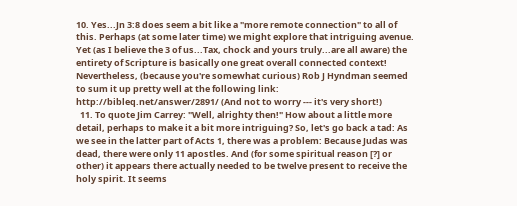10. Yes...Jn 3:8 does seem a bit like a "more remote connection" to all of this. Perhaps (at some later time) we might explore that intriguing avenue. Yet (as I believe the 3 of us...Tax, chock and yours truly...are all aware) the entirety of Scripture is basically one great overall connected context! Nevertheless, (because you're somewhat curious) Rob J Hyndman seemed to sum it up pretty well at the following link: http://bibleq.net/answer/2891/ (And not to worry --- it's very short!)
  11. To quote Jim Carrey: "Well, alrighty then!" How about a little more detail, perhaps to make it a bit more intriguing? So, let's go back a tad: As we see in the latter part of Acts 1, there was a problem: Because Judas was dead, there were only 11 apostles. And (for some spiritual reason [?] or other) it appears there actually needed to be twelve present to receive the holy spirit. It seems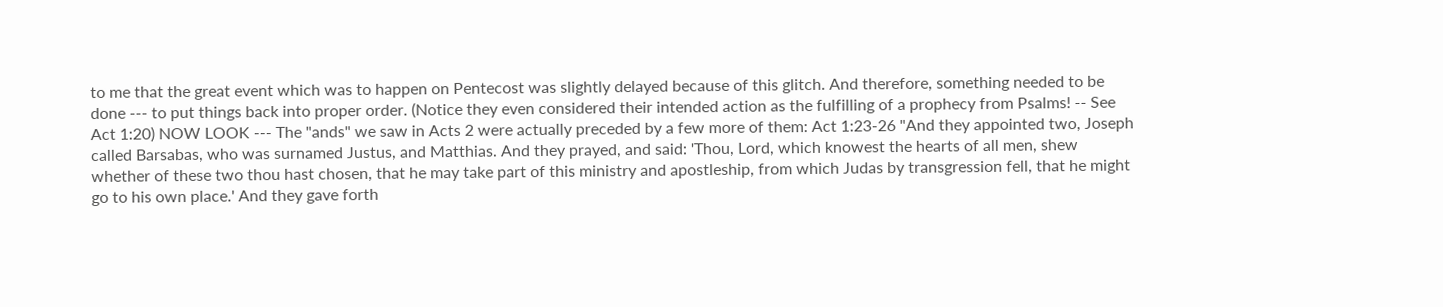to me that the great event which was to happen on Pentecost was slightly delayed because of this glitch. And therefore, something needed to be done --- to put things back into proper order. (Notice they even considered their intended action as the fulfilling of a prophecy from Psalms! -- See Act 1:20) NOW LOOK --- The "ands" we saw in Acts 2 were actually preceded by a few more of them: Act 1:23-26 "And they appointed two, Joseph called Barsabas, who was surnamed Justus, and Matthias. And they prayed, and said: 'Thou, Lord, which knowest the hearts of all men, shew whether of these two thou hast chosen, that he may take part of this ministry and apostleship, from which Judas by transgression fell, that he might go to his own place.' And they gave forth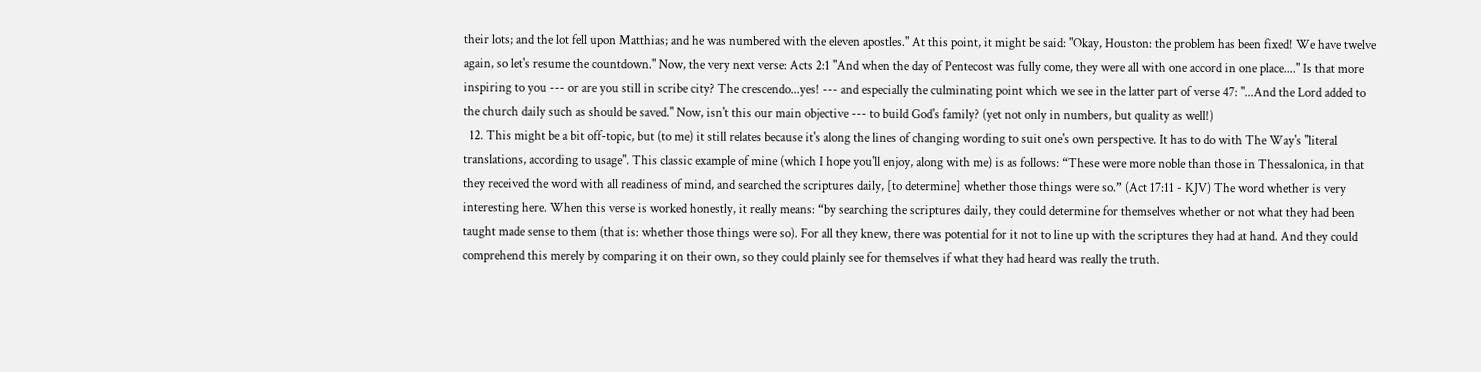their lots; and the lot fell upon Matthias; and he was numbered with the eleven apostles." At this point, it might be said: "Okay, Houston: the problem has been fixed! We have twelve again, so let's resume the countdown." Now, the very next verse: Acts 2:1 "And when the day of Pentecost was fully come, they were all with one accord in one place...." Is that more inspiring to you --- or are you still in scribe city? The crescendo...yes! --- and especially the culminating point which we see in the latter part of verse 47: "...And the Lord added to the church daily such as should be saved." Now, isn't this our main objective --- to build God's family? (yet not only in numbers, but quality as well!)
  12. This might be a bit off-topic, but (to me) it still relates because it's along the lines of changing wording to suit one's own perspective. It has to do with The Way's "literal translations, according to usage". This classic example of mine (which I hope you'll enjoy, along with me) is as follows: “These were more noble than those in Thessalonica, in that they received the word with all readiness of mind, and searched the scriptures daily, [to determine] whether those things were so.” (Act 17:11 - KJV) The word whether is very interesting here. When this verse is worked honestly, it really means: “by searching the scriptures daily, they could determine for themselves whether or not what they had been taught made sense to them (that is: whether those things were so). For all they knew, there was potential for it not to line up with the scriptures they had at hand. And they could comprehend this merely by comparing it on their own, so they could plainly see for themselves if what they had heard was really the truth.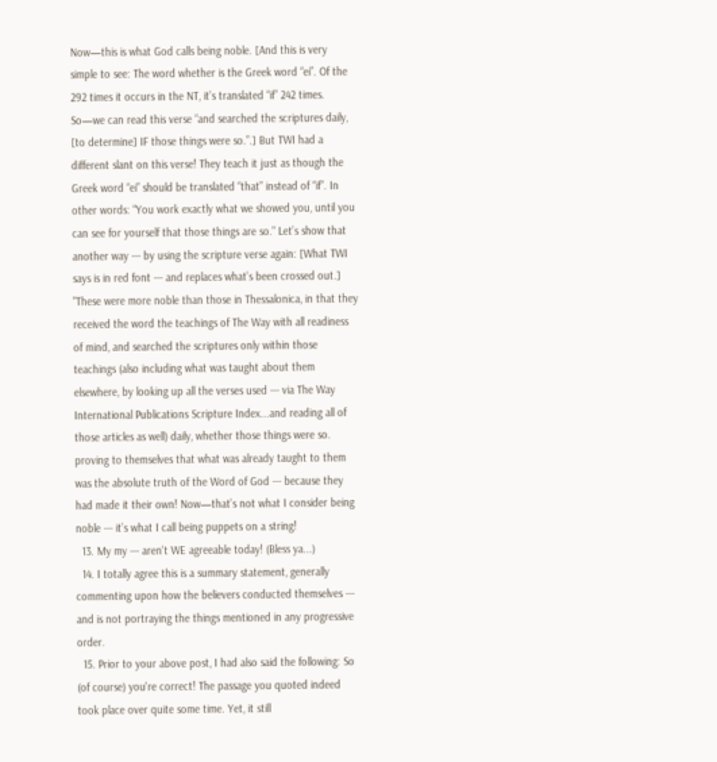Now—this is what God calls being noble. [And this is very simple to see: The word whether is the Greek word “ei”. Of the 292 times it occurs in the NT, it’s translated “if” 242 times. So—we can read this verse “and searched the scriptures daily, [to determine] IF those things were so.”.] But TWI had a different slant on this verse! They teach it just as though the Greek word “ei” should be translated “that” instead of “if”. In other words: “You work exactly what we showed you, until you can see for yourself that those things are so." Let’s show that another way --- by using the scripture verse again: [What TWI says is in red font --- and replaces what’s been crossed out.] "These were more noble than those in Thessalonica, in that they received the word the teachings of The Way with all readiness of mind, and searched the scriptures only within those teachings (also including what was taught about them elsewhere, by looking up all the verses used --- via The Way International Publications Scripture Index...and reading all of those articles as well) daily, whether those things were so. proving to themselves that what was already taught to them was the absolute truth of the Word of God --- because they had made it their own! Now—that’s not what I consider being noble --- it’s what I call being puppets on a string!
  13. My my --- aren't WE agreeable today! (Bless ya...)
  14. I totally agree this is a summary statement, generally commenting upon how the believers conducted themselves --- and is not portraying the things mentioned in any progressive order.
  15. Prior to your above post, I had also said the following: So (of course) you're correct! The passage you quoted indeed took place over quite some time. Yet, it still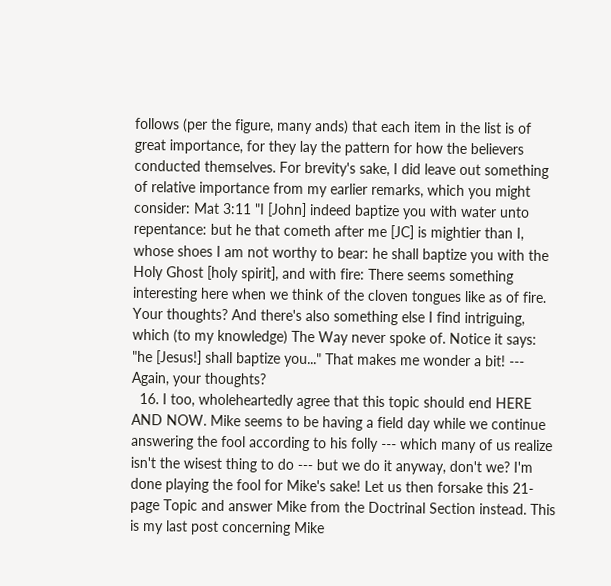follows (per the figure, many ands) that each item in the list is of great importance, for they lay the pattern for how the believers conducted themselves. For brevity's sake, I did leave out something of relative importance from my earlier remarks, which you might consider: Mat 3:11 "I [John] indeed baptize you with water unto repentance: but he that cometh after me [JC] is mightier than I, whose shoes I am not worthy to bear: he shall baptize you with the Holy Ghost [holy spirit], and with fire: There seems something interesting here when we think of the cloven tongues like as of fire. Your thoughts? And there's also something else I find intriguing, which (to my knowledge) The Way never spoke of. Notice it says: "he [Jesus!] shall baptize you..." That makes me wonder a bit! --- Again, your thoughts?
  16. I too, wholeheartedly agree that this topic should end HERE AND NOW. Mike seems to be having a field day while we continue answering the fool according to his folly --- which many of us realize isn't the wisest thing to do --- but we do it anyway, don't we? I'm done playing the fool for Mike's sake! Let us then forsake this 21-page Topic and answer Mike from the Doctrinal Section instead. This is my last post concerning Mike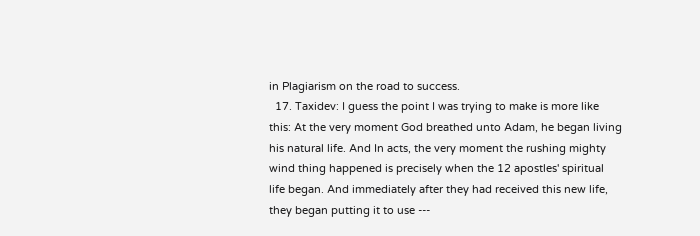in Plagiarism on the road to success.
  17. Taxidev: I guess the point I was trying to make is more like this: At the very moment God breathed unto Adam, he began living his natural life. And In acts, the very moment the rushing mighty wind thing happened is precisely when the 12 apostles' spiritual life began. And immediately after they had received this new life, they began putting it to use ---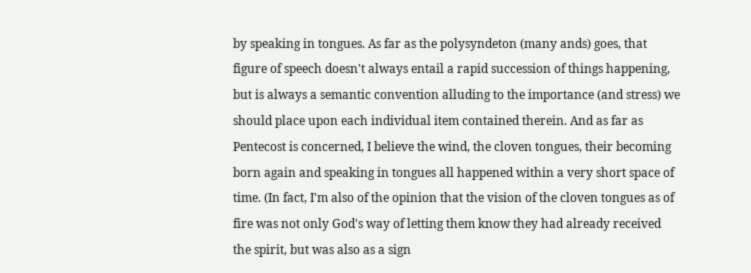by speaking in tongues. As far as the polysyndeton (many ands) goes, that figure of speech doesn't always entail a rapid succession of things happening, but is always a semantic convention alluding to the importance (and stress) we should place upon each individual item contained therein. And as far as Pentecost is concerned, I believe the wind, the cloven tongues, their becoming born again and speaking in tongues all happened within a very short space of time. (In fact, I'm also of the opinion that the vision of the cloven tongues as of fire was not only God's way of letting them know they had already received the spirit, but was also as a sign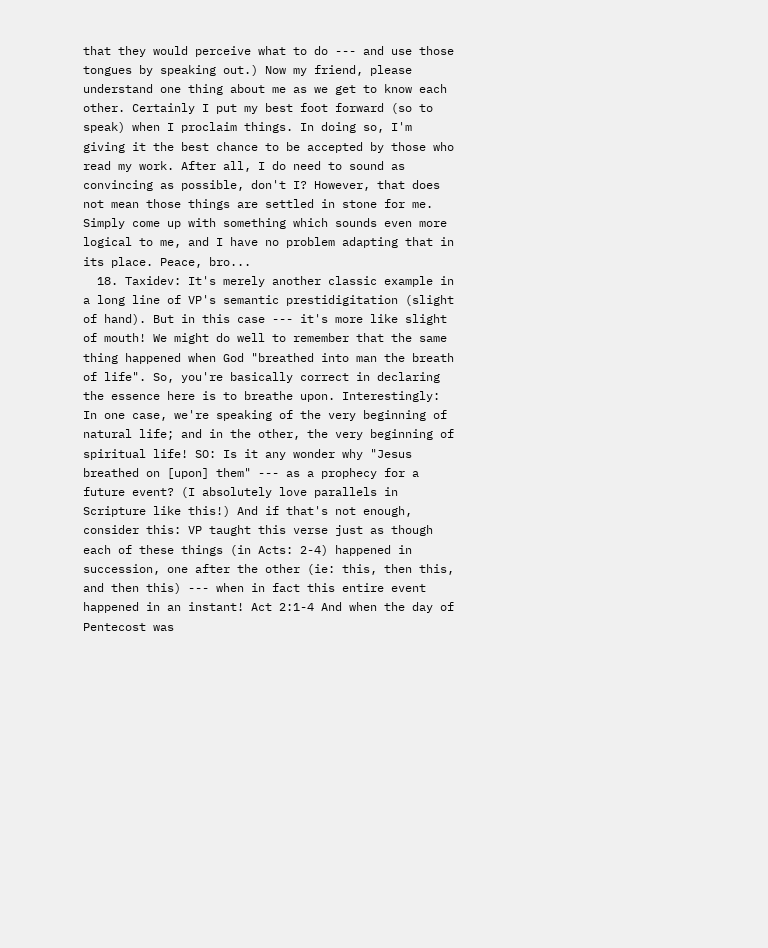that they would perceive what to do --- and use those tongues by speaking out.) Now my friend, please understand one thing about me as we get to know each other. Certainly I put my best foot forward (so to speak) when I proclaim things. In doing so, I'm giving it the best chance to be accepted by those who read my work. After all, I do need to sound as convincing as possible, don't I? However, that does not mean those things are settled in stone for me. Simply come up with something which sounds even more logical to me, and I have no problem adapting that in its place. Peace, bro...
  18. Taxidev: It's merely another classic example in a long line of VP's semantic prestidigitation (slight of hand). But in this case --- it's more like slight of mouth! We might do well to remember that the same thing happened when God "breathed into man the breath of life". So, you're basically correct in declaring the essence here is to breathe upon. Interestingly: In one case, we're speaking of the very beginning of natural life; and in the other, the very beginning of spiritual life! SO: Is it any wonder why "Jesus breathed on [upon] them" --- as a prophecy for a future event? (I absolutely love parallels in Scripture like this!) And if that's not enough, consider this: VP taught this verse just as though each of these things (in Acts: 2-4) happened in succession, one after the other (ie: this, then this, and then this) --- when in fact this entire event happened in an instant! Act 2:1-4 And when the day of Pentecost was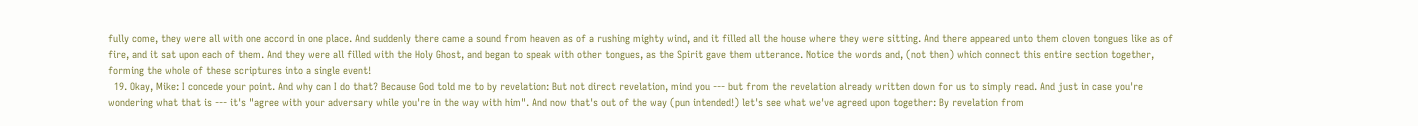fully come, they were all with one accord in one place. And suddenly there came a sound from heaven as of a rushing mighty wind, and it filled all the house where they were sitting. And there appeared unto them cloven tongues like as of fire, and it sat upon each of them. And they were all filled with the Holy Ghost, and began to speak with other tongues, as the Spirit gave them utterance. Notice the words and, (not then) which connect this entire section together, forming the whole of these scriptures into a single event!
  19. Okay, Mike: I concede your point. And why can I do that? Because God told me to by revelation: But not direct revelation, mind you --- but from the revelation already written down for us to simply read. And just in case you're wondering what that is --- it's "agree with your adversary while you're in the way with him". And now that's out of the way (pun intended!) let's see what we've agreed upon together: By revelation from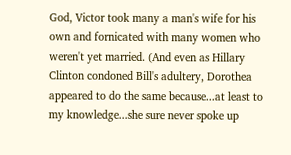God, Victor took many a man's wife for his own and fornicated with many women who weren't yet married. (And even as Hillary Clinton condoned Bill's adultery, Dorothea appeared to do the same because...at least to my knowledge...she sure never spoke up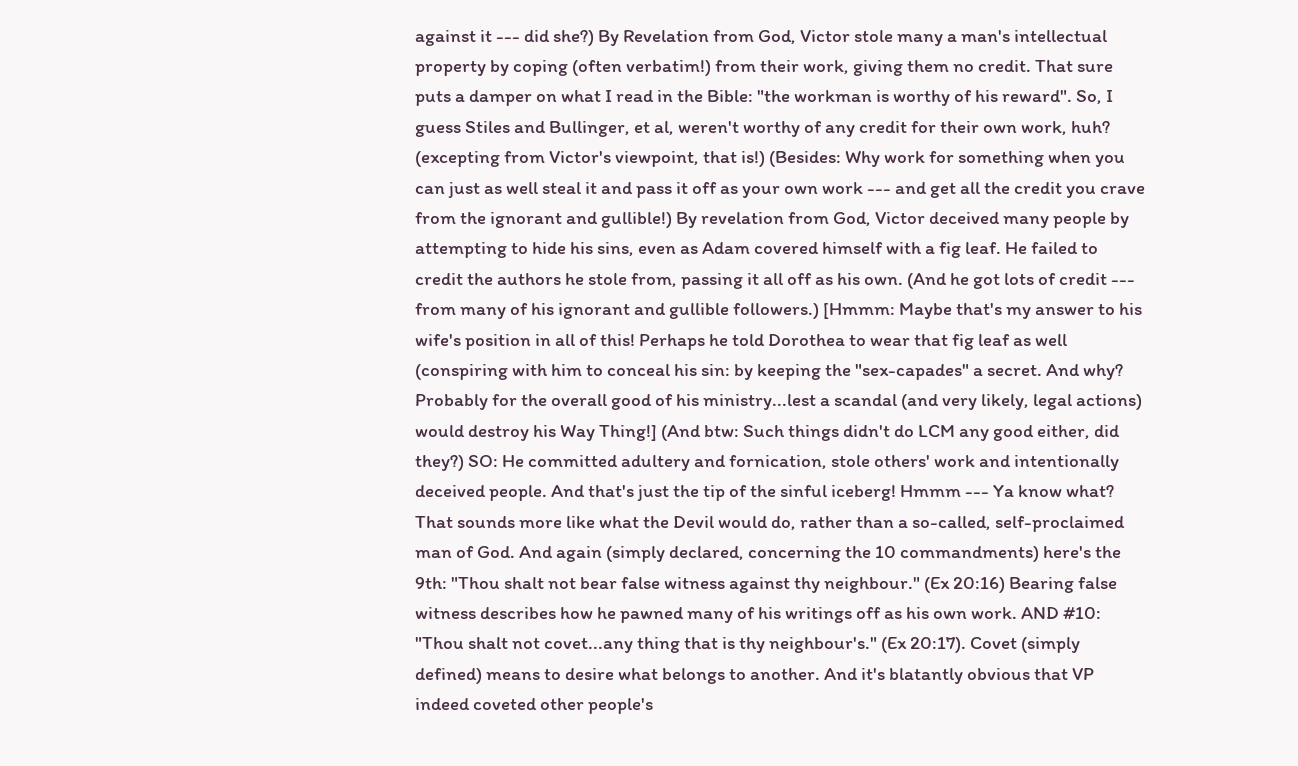against it --- did she?) By Revelation from God, Victor stole many a man's intellectual property by coping (often verbatim!) from their work, giving them no credit. That sure puts a damper on what I read in the Bible: "the workman is worthy of his reward". So, I guess Stiles and Bullinger, et al, weren't worthy of any credit for their own work, huh? (excepting from Victor's viewpoint, that is!) (Besides: Why work for something when you can just as well steal it and pass it off as your own work --- and get all the credit you crave from the ignorant and gullible!) By revelation from God, Victor deceived many people by attempting to hide his sins, even as Adam covered himself with a fig leaf. He failed to credit the authors he stole from, passing it all off as his own. (And he got lots of credit --- from many of his ignorant and gullible followers.) [Hmmm: Maybe that's my answer to his wife's position in all of this! Perhaps he told Dorothea to wear that fig leaf as well (conspiring with him to conceal his sin: by keeping the "sex-capades" a secret. And why? Probably for the overall good of his ministry...lest a scandal (and very likely, legal actions) would destroy his Way Thing!] (And btw: Such things didn't do LCM any good either, did they?) SO: He committed adultery and fornication, stole others' work and intentionally deceived people. And that's just the tip of the sinful iceberg! Hmmm --- Ya know what? That sounds more like what the Devil would do, rather than a so-called, self-proclaimed man of God. And again (simply declared, concerning the 10 commandments) here's the 9th: "Thou shalt not bear false witness against thy neighbour." (Ex 20:16) Bearing false witness describes how he pawned many of his writings off as his own work. AND #10: "Thou shalt not covet...any thing that is thy neighbour's." (Ex 20:17). Covet (simply defined) means to desire what belongs to another. And it's blatantly obvious that VP indeed coveted other people's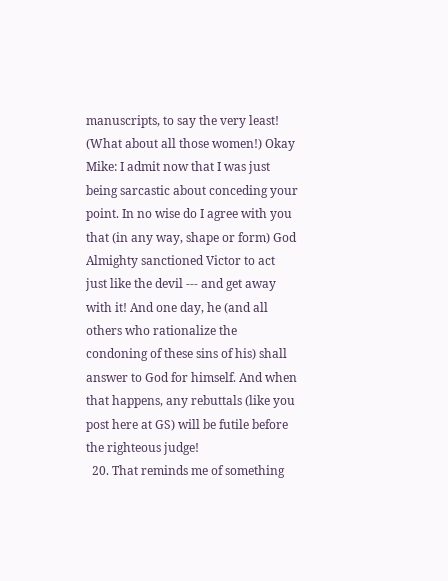manuscripts, to say the very least! (What about all those women!) Okay Mike: I admit now that I was just being sarcastic about conceding your point. In no wise do I agree with you that (in any way, shape or form) God Almighty sanctioned Victor to act just like the devil --- and get away with it! And one day, he (and all others who rationalize the condoning of these sins of his) shall answer to God for himself. And when that happens, any rebuttals (like you post here at GS) will be futile before the righteous judge!
  20. That reminds me of something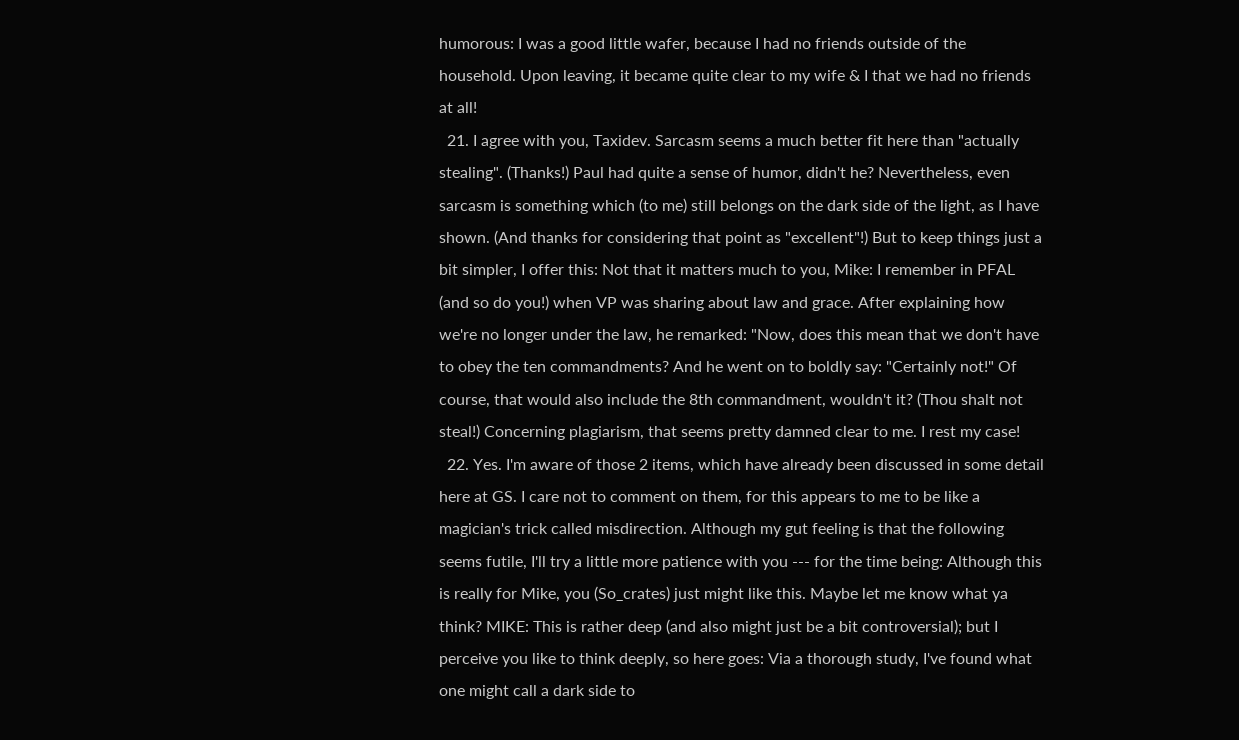humorous: I was a good little wafer, because I had no friends outside of the household. Upon leaving, it became quite clear to my wife & I that we had no friends at all!
  21. I agree with you, Taxidev. Sarcasm seems a much better fit here than "actually stealing". (Thanks!) Paul had quite a sense of humor, didn't he? Nevertheless, even sarcasm is something which (to me) still belongs on the dark side of the light, as I have shown. (And thanks for considering that point as "excellent"!) But to keep things just a bit simpler, I offer this: Not that it matters much to you, Mike: I remember in PFAL (and so do you!) when VP was sharing about law and grace. After explaining how we're no longer under the law, he remarked: "Now, does this mean that we don't have to obey the ten commandments? And he went on to boldly say: "Certainly not!" Of course, that would also include the 8th commandment, wouldn't it? (Thou shalt not steal!) Concerning plagiarism, that seems pretty damned clear to me. I rest my case!
  22. Yes. I'm aware of those 2 items, which have already been discussed in some detail here at GS. I care not to comment on them, for this appears to me to be like a magician's trick called misdirection. Although my gut feeling is that the following seems futile, I'll try a little more patience with you --- for the time being: Although this is really for Mike, you (So_crates) just might like this. Maybe let me know what ya think? MIKE: This is rather deep (and also might just be a bit controversial); but I perceive you like to think deeply, so here goes: Via a thorough study, I've found what one might call a dark side to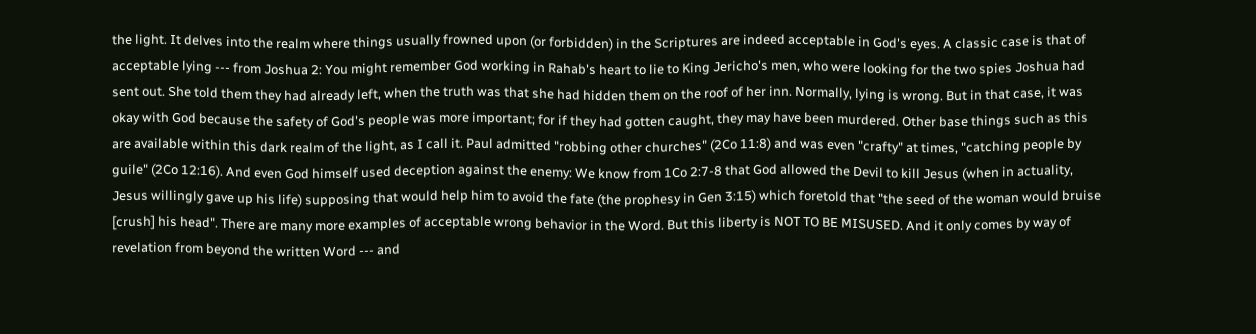the light. It delves into the realm where things usually frowned upon (or forbidden) in the Scriptures are indeed acceptable in God's eyes. A classic case is that of acceptable lying --- from Joshua 2: You might remember God working in Rahab's heart to lie to King Jericho's men, who were looking for the two spies Joshua had sent out. She told them they had already left, when the truth was that she had hidden them on the roof of her inn. Normally, lying is wrong. But in that case, it was okay with God because the safety of God's people was more important; for if they had gotten caught, they may have been murdered. Other base things such as this are available within this dark realm of the light, as I call it. Paul admitted "robbing other churches" (2Co 11:8) and was even "crafty" at times, "catching people by guile" (2Co 12:16). And even God himself used deception against the enemy: We know from 1Co 2:7-8 that God allowed the Devil to kill Jesus (when in actuality, Jesus willingly gave up his life) supposing that would help him to avoid the fate (the prophesy in Gen 3:15) which foretold that "the seed of the woman would bruise [crush] his head". There are many more examples of acceptable wrong behavior in the Word. But this liberty is NOT TO BE MISUSED. And it only comes by way of revelation from beyond the written Word --- and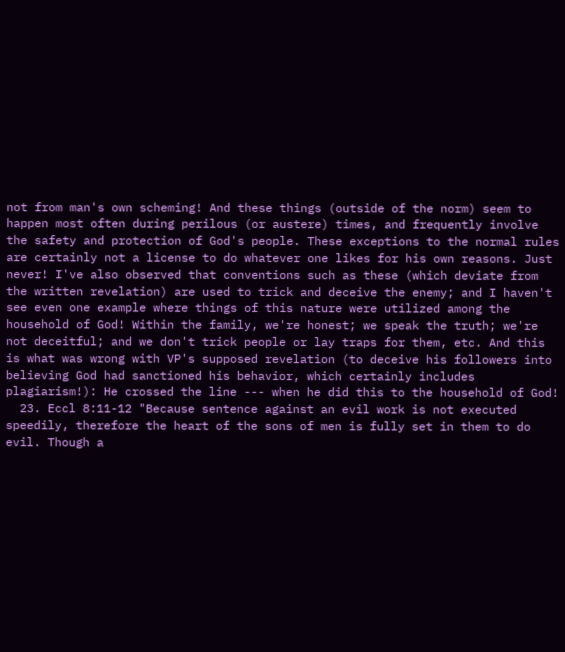not from man's own scheming! And these things (outside of the norm) seem to happen most often during perilous (or austere) times, and frequently involve the safety and protection of God's people. These exceptions to the normal rules are certainly not a license to do whatever one likes for his own reasons. Just never! I've also observed that conventions such as these (which deviate from the written revelation) are used to trick and deceive the enemy; and I haven't see even one example where things of this nature were utilized among the household of God! Within the family, we're honest; we speak the truth; we're not deceitful; and we don't trick people or lay traps for them, etc. And this is what was wrong with VP's supposed revelation (to deceive his followers into believing God had sanctioned his behavior, which certainly includes plagiarism!): He crossed the line --- when he did this to the household of God!
  23. Eccl 8:11-12 "Because sentence against an evil work is not executed speedily, therefore the heart of the sons of men is fully set in them to do evil. Though a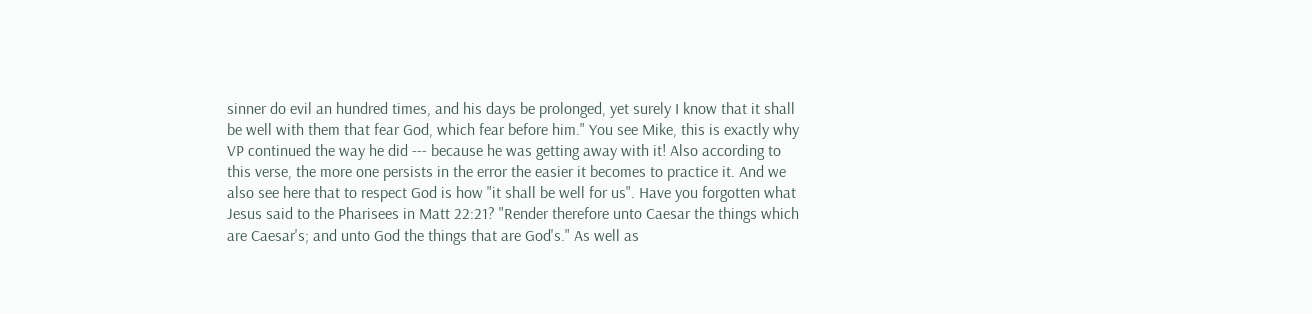sinner do evil an hundred times, and his days be prolonged, yet surely I know that it shall be well with them that fear God, which fear before him." You see Mike, this is exactly why VP continued the way he did --- because he was getting away with it! Also according to this verse, the more one persists in the error the easier it becomes to practice it. And we also see here that to respect God is how "it shall be well for us". Have you forgotten what Jesus said to the Pharisees in Matt 22:21? "Render therefore unto Caesar the things which are Caesar's; and unto God the things that are God's." As well as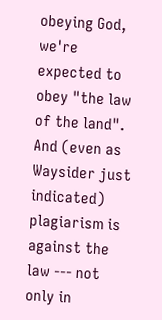obeying God, we're expected to obey "the law of the land". And (even as Waysider just indicated) plagiarism is against the law --- not only in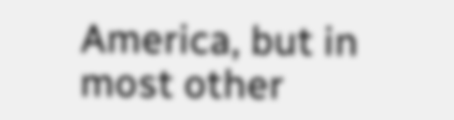America, but in most other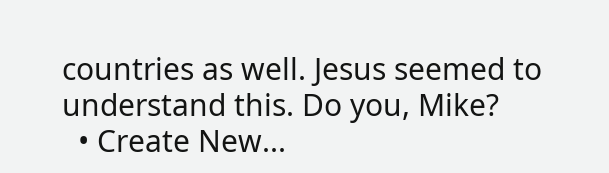countries as well. Jesus seemed to understand this. Do you, Mike?
  • Create New...